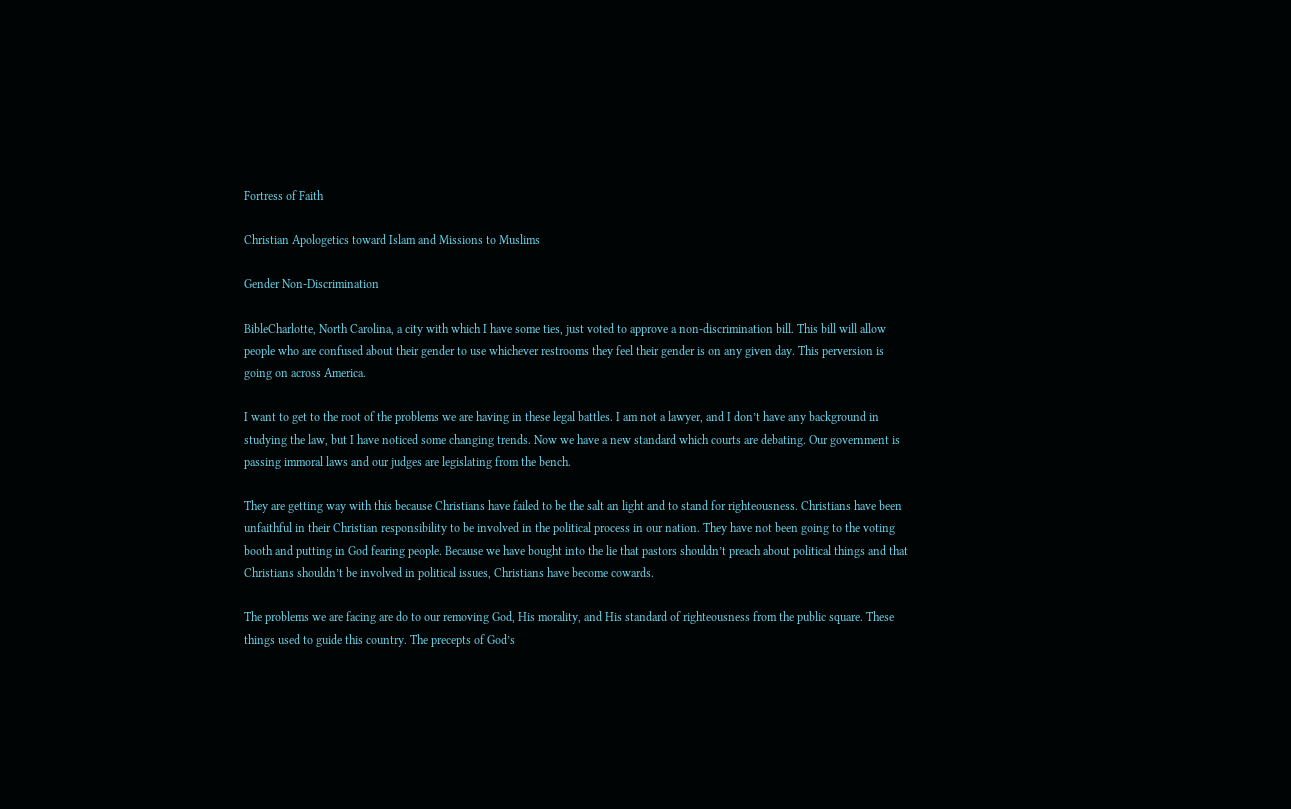Fortress of Faith

Christian Apologetics toward Islam and Missions to Muslims

Gender Non-Discrimination

BibleCharlotte, North Carolina, a city with which I have some ties, just voted to approve a non-discrimination bill. This bill will allow people who are confused about their gender to use whichever restrooms they feel their gender is on any given day. This perversion is going on across America.

I want to get to the root of the problems we are having in these legal battles. I am not a lawyer, and I don’t have any background in studying the law, but I have noticed some changing trends. Now we have a new standard which courts are debating. Our government is passing immoral laws and our judges are legislating from the bench.

They are getting way with this because Christians have failed to be the salt an light and to stand for righteousness. Christians have been unfaithful in their Christian responsibility to be involved in the political process in our nation. They have not been going to the voting booth and putting in God fearing people. Because we have bought into the lie that pastors shouldn’t preach about political things and that Christians shouldn’t be involved in political issues, Christians have become cowards.

The problems we are facing are do to our removing God, His morality, and His standard of righteousness from the public square. These things used to guide this country. The precepts of God’s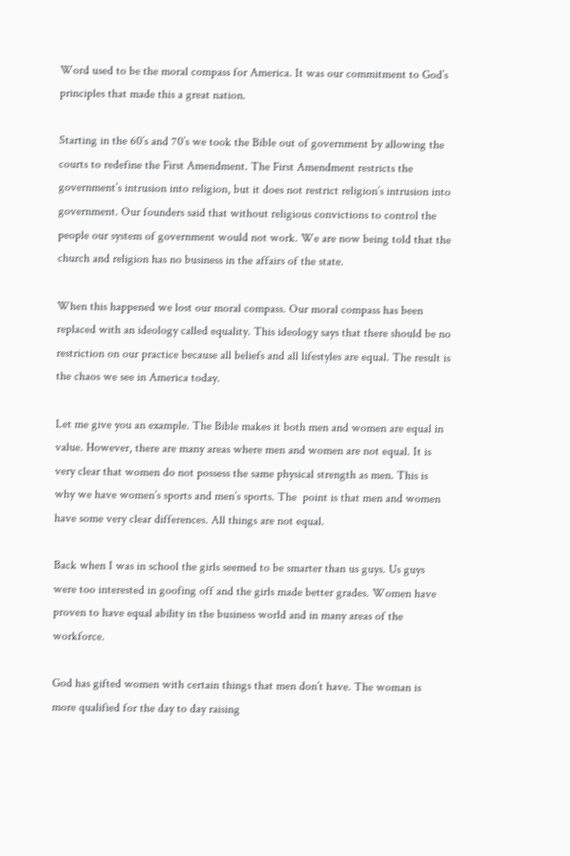Word used to be the moral compass for America. It was our commitment to God’s principles that made this a great nation.

Starting in the 60’s and 70’s we took the Bible out of government by allowing the courts to redefine the First Amendment. The First Amendment restricts the government’s intrusion into religion, but it does not restrict religion’s intrusion into government. Our founders said that without religious convictions to control the people our system of government would not work. We are now being told that the church and religion has no business in the affairs of the state.

When this happened we lost our moral compass. Our moral compass has been replaced with an ideology called equality. This ideology says that there should be no restriction on our practice because all beliefs and all lifestyles are equal. The result is the chaos we see in America today.

Let me give you an example. The Bible makes it both men and women are equal in value. However, there are many areas where men and women are not equal. It is very clear that women do not possess the same physical strength as men. This is why we have women’s sports and men’s sports. The  point is that men and women have some very clear differences. All things are not equal.

Back when I was in school the girls seemed to be smarter than us guys. Us guys were too interested in goofing off and the girls made better grades. Women have proven to have equal ability in the business world and in many areas of the workforce.

God has gifted women with certain things that men don’t have. The woman is more qualified for the day to day raising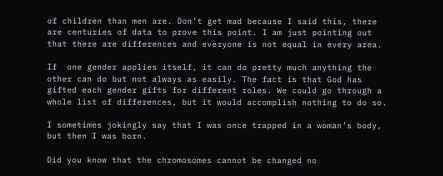of children than men are. Don’t get mad because I said this, there are centuries of data to prove this point. I am just pointing out that there are differences and everyone is not equal in every area.

If  one gender applies itself, it can do pretty much anything the other can do but not always as easily. The fact is that God has gifted each gender gifts for different roles. We could go through a whole list of differences, but it would accomplish nothing to do so.

I sometimes jokingly say that I was once trapped in a woman’s body, but then I was born.

Did you know that the chromosomes cannot be changed no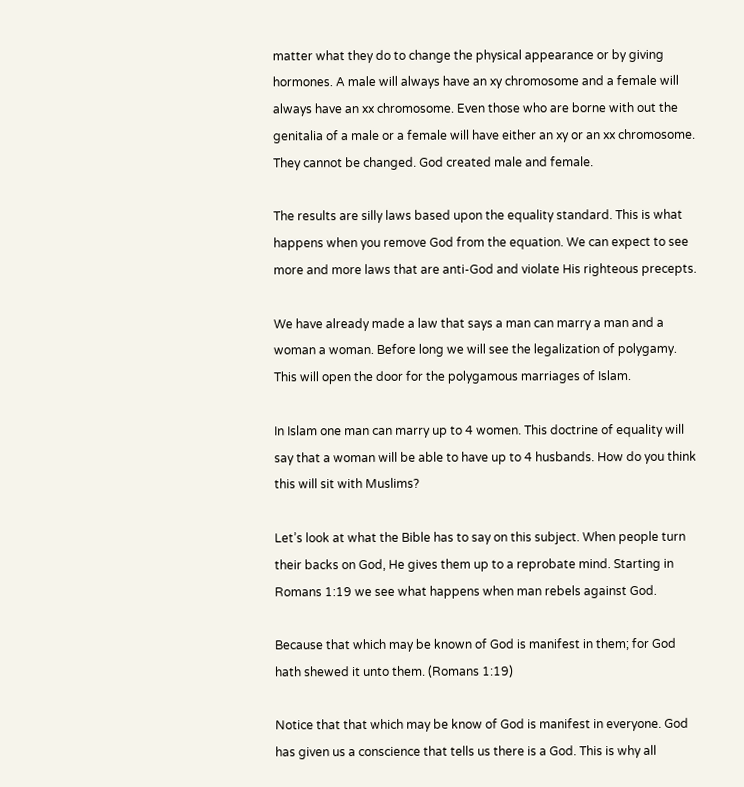matter what they do to change the physical appearance or by giving hormones. A male will always have an xy chromosome and a female will always have an xx chromosome. Even those who are borne with out the genitalia of a male or a female will have either an xy or an xx chromosome. They cannot be changed. God created male and female.

The results are silly laws based upon the equality standard. This is what happens when you remove God from the equation. We can expect to see more and more laws that are anti-God and violate His righteous precepts.

We have already made a law that says a man can marry a man and a woman a woman. Before long we will see the legalization of polygamy. This will open the door for the polygamous marriages of Islam.

In Islam one man can marry up to 4 women. This doctrine of equality will say that a woman will be able to have up to 4 husbands. How do you think this will sit with Muslims?

Let’s look at what the Bible has to say on this subject. When people turn their backs on God, He gives them up to a reprobate mind. Starting in Romans 1:19 we see what happens when man rebels against God.

Because that which may be known of God is manifest in them; for God hath shewed it unto them. (Romans 1:19)

Notice that that which may be know of God is manifest in everyone. God has given us a conscience that tells us there is a God. This is why all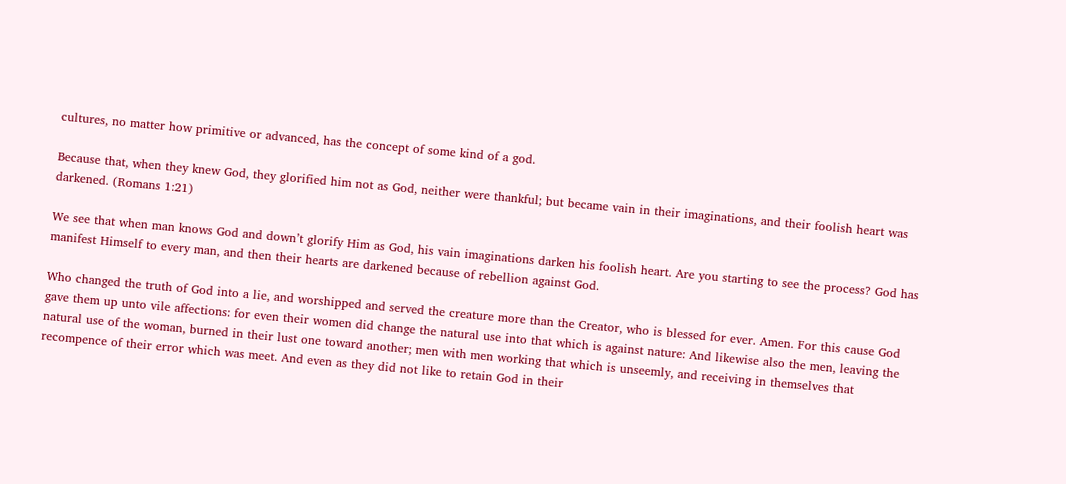cultures, no matter how primitive or advanced, has the concept of some kind of a god.

Because that, when they knew God, they glorified him not as God, neither were thankful; but became vain in their imaginations, and their foolish heart was darkened. (Romans 1:21)

We see that when man knows God and down’t glorify Him as God, his vain imaginations darken his foolish heart. Are you starting to see the process? God has manifest Himself to every man, and then their hearts are darkened because of rebellion against God.

Who changed the truth of God into a lie, and worshipped and served the creature more than the Creator, who is blessed for ever. Amen. For this cause God gave them up unto vile affections: for even their women did change the natural use into that which is against nature: And likewise also the men, leaving the natural use of the woman, burned in their lust one toward another; men with men working that which is unseemly, and receiving in themselves that recompence of their error which was meet. And even as they did not like to retain God in their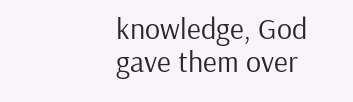knowledge, God gave them over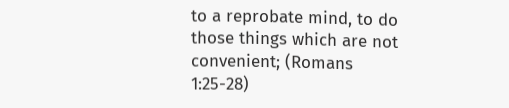to a reprobate mind, to do those things which are not convenient; (Romans 1:25-28)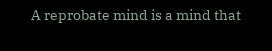A reprobate mind is a mind that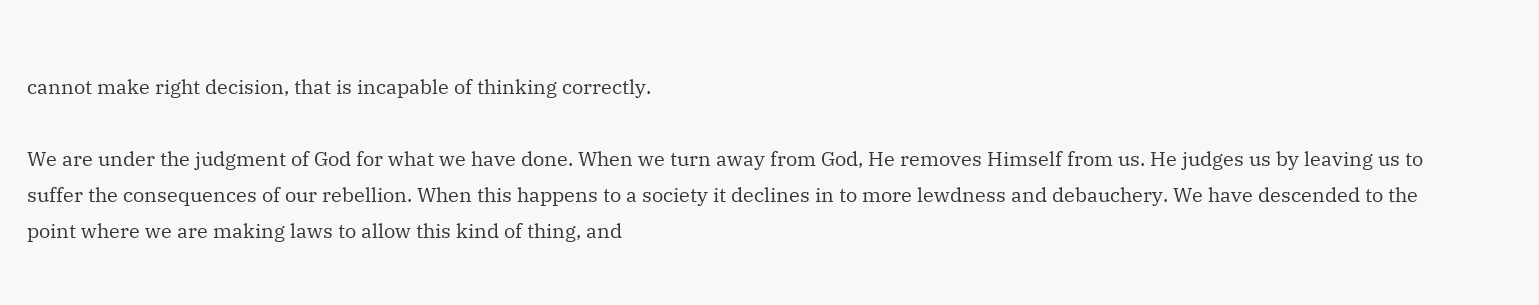cannot make right decision, that is incapable of thinking correctly.

We are under the judgment of God for what we have done. When we turn away from God, He removes Himself from us. He judges us by leaving us to suffer the consequences of our rebellion. When this happens to a society it declines in to more lewdness and debauchery. We have descended to the point where we are making laws to allow this kind of thing, and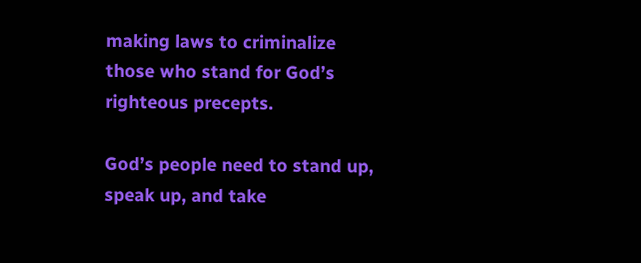making laws to criminalize those who stand for God’s righteous precepts.

God’s people need to stand up, speak up, and take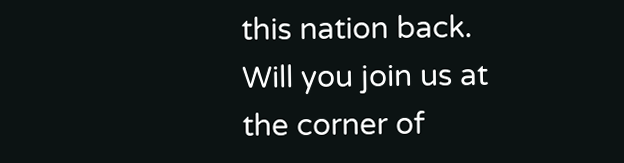this nation back. Will you join us at the corner of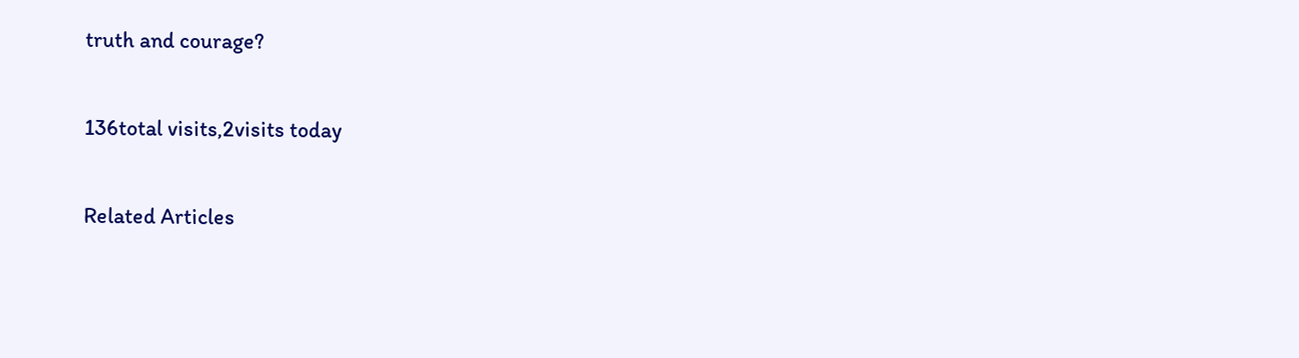truth and courage?

136total visits,2visits today

Related Articles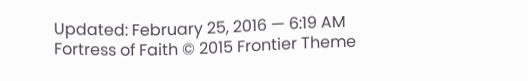Updated: February 25, 2016 — 6:19 AM
Fortress of Faith © 2015 Frontier Theme